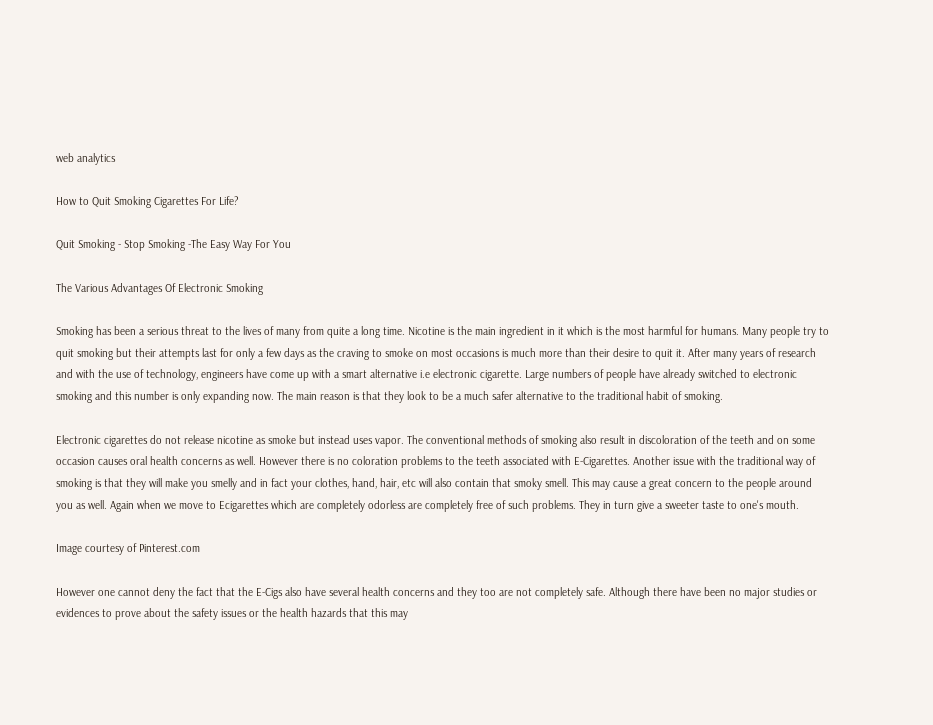web analytics

How to Quit Smoking Cigarettes For Life?

Quit Smoking - Stop Smoking -The Easy Way For You

The Various Advantages Of Electronic Smoking

Smoking has been a serious threat to the lives of many from quite a long time. Nicotine is the main ingredient in it which is the most harmful for humans. Many people try to quit smoking but their attempts last for only a few days as the craving to smoke on most occasions is much more than their desire to quit it. After many years of research and with the use of technology, engineers have come up with a smart alternative i.e electronic cigarette. Large numbers of people have already switched to electronic smoking and this number is only expanding now. The main reason is that they look to be a much safer alternative to the traditional habit of smoking.

Electronic cigarettes do not release nicotine as smoke but instead uses vapor. The conventional methods of smoking also result in discoloration of the teeth and on some occasion causes oral health concerns as well. However there is no coloration problems to the teeth associated with E-Cigarettes. Another issue with the traditional way of smoking is that they will make you smelly and in fact your clothes, hand, hair, etc will also contain that smoky smell. This may cause a great concern to the people around you as well. Again when we move to Ecigarettes which are completely odorless are completely free of such problems. They in turn give a sweeter taste to one's mouth.

Image courtesy of Pinterest.com

However one cannot deny the fact that the E-Cigs also have several health concerns and they too are not completely safe. Although there have been no major studies or evidences to prove about the safety issues or the health hazards that this may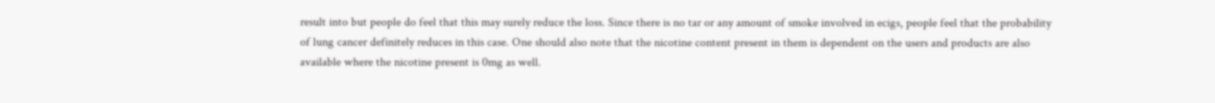result into but people do feel that this may surely reduce the loss. Since there is no tar or any amount of smoke involved in ecigs, people feel that the probability of lung cancer definitely reduces in this case. One should also note that the nicotine content present in them is dependent on the users and products are also available where the nicotine present is 0mg as well.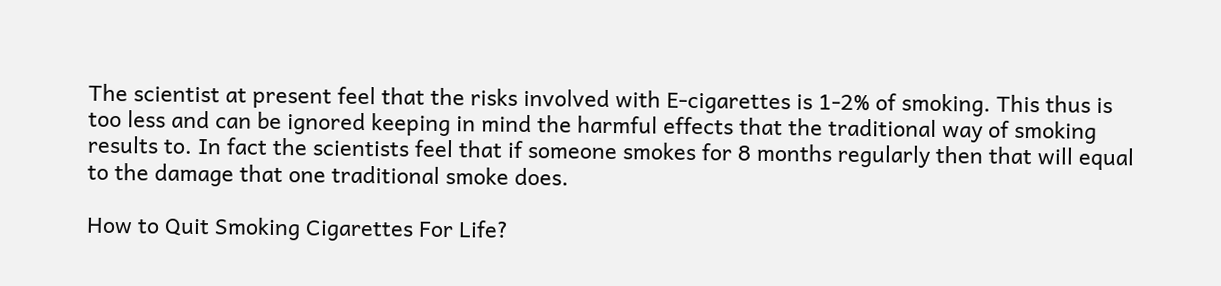The scientist at present feel that the risks involved with E-cigarettes is 1-2% of smoking. This thus is too less and can be ignored keeping in mind the harmful effects that the traditional way of smoking results to. In fact the scientists feel that if someone smokes for 8 months regularly then that will equal to the damage that one traditional smoke does.

How to Quit Smoking Cigarettes For Life?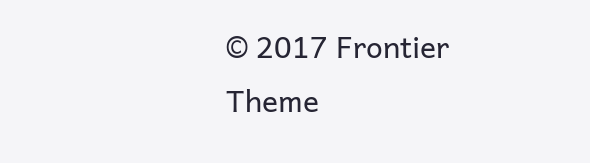© 2017 Frontier Theme